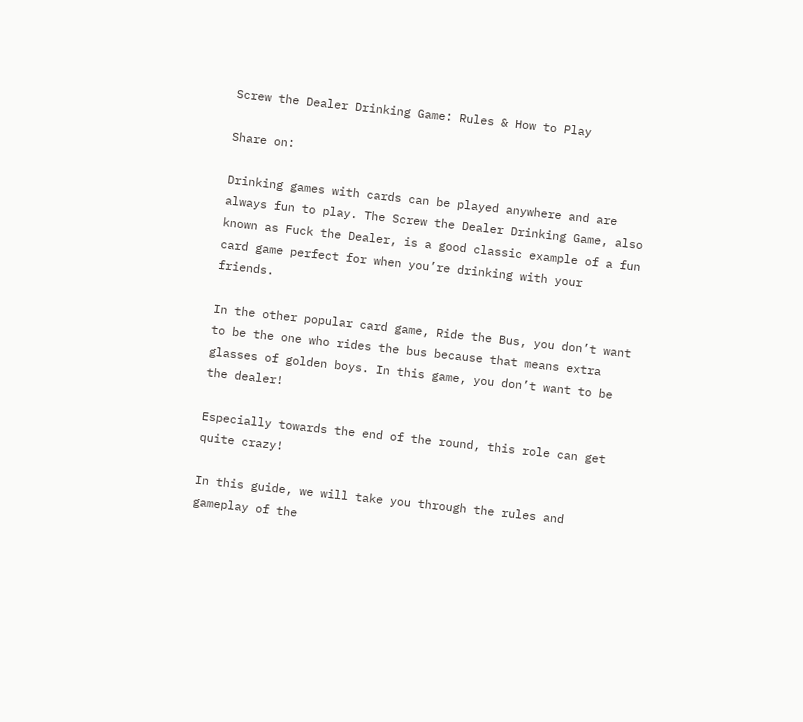Screw the Dealer Drinking Game: Rules & How to Play

Share on:

Drinking games with cards can be played anywhere and are always fun to play. The Screw the Dealer Drinking Game, also known as Fuck the Dealer, is a good classic example of a fun card game perfect for when you’re drinking with your friends.

In the other popular card game, Ride the Bus, you don’t want to be the one who rides the bus because that means extra glasses of golden boys. In this game, you don’t want to be the dealer!

Especially towards the end of the round, this role can get quite crazy!

In this guide, we will take you through the rules and gameplay of the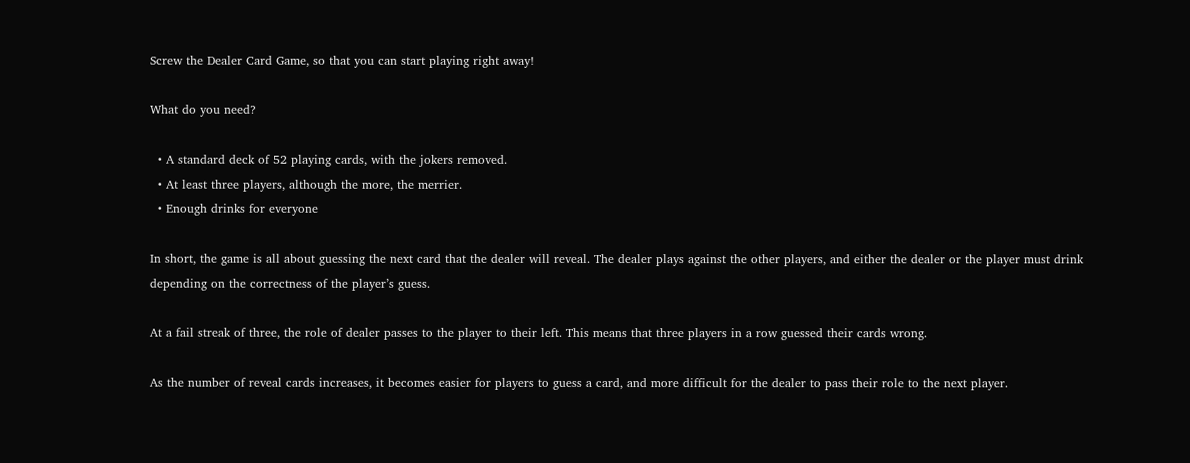Screw the Dealer Card Game, so that you can start playing right away!

What do you need?

  • A standard deck of 52 playing cards, with the jokers removed.
  • At least three players, although the more, the merrier.
  • Enough drinks for everyone

In short, the game is all about guessing the next card that the dealer will reveal. The dealer plays against the other players, and either the dealer or the player must drink depending on the correctness of the player’s guess.

At a fail streak of three, the role of dealer passes to the player to their left. This means that three players in a row guessed their cards wrong.

As the number of reveal cards increases, it becomes easier for players to guess a card, and more difficult for the dealer to pass their role to the next player.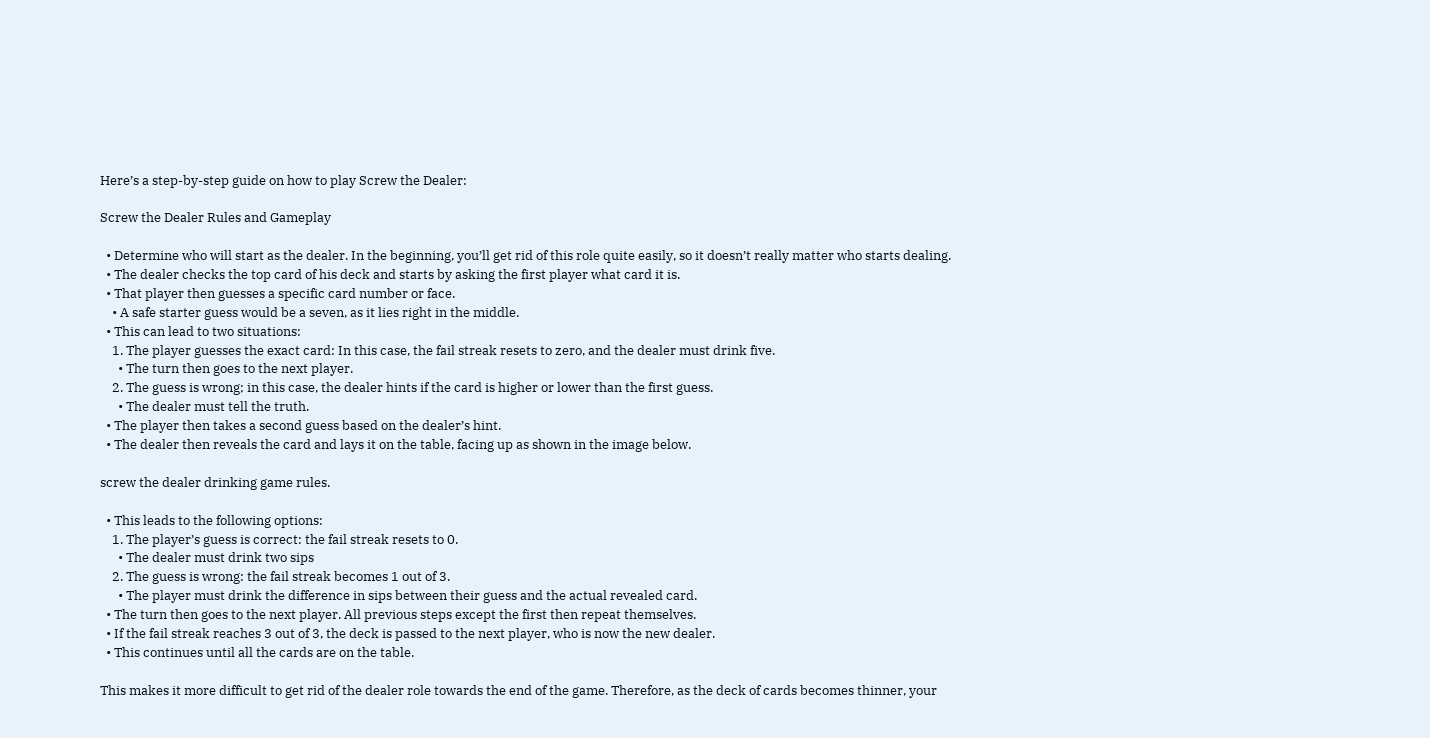Here’s a step-by-step guide on how to play Screw the Dealer:

Screw the Dealer Rules and Gameplay

  • Determine who will start as the dealer. In the beginning, you’ll get rid of this role quite easily, so it doesn’t really matter who starts dealing.
  • The dealer checks the top card of his deck and starts by asking the first player what card it is.
  • That player then guesses a specific card number or face.
    • A safe starter guess would be a seven, as it lies right in the middle.
  • This can lead to two situations:
    1. The player guesses the exact card: In this case, the fail streak resets to zero, and the dealer must drink five.
      • The turn then goes to the next player.
    2. The guess is wrong; in this case, the dealer hints if the card is higher or lower than the first guess.
      • The dealer must tell the truth.
  • The player then takes a second guess based on the dealer’s hint.
  • The dealer then reveals the card and lays it on the table, facing up as shown in the image below.

screw the dealer drinking game rules.

  • This leads to the following options:
    1. The player’s guess is correct: the fail streak resets to 0.
      • The dealer must drink two sips
    2. The guess is wrong: the fail streak becomes 1 out of 3.
      • The player must drink the difference in sips between their guess and the actual revealed card.
  • The turn then goes to the next player. All previous steps except the first then repeat themselves.
  • If the fail streak reaches 3 out of 3, the deck is passed to the next player, who is now the new dealer.
  • This continues until all the cards are on the table.

This makes it more difficult to get rid of the dealer role towards the end of the game. Therefore, as the deck of cards becomes thinner, your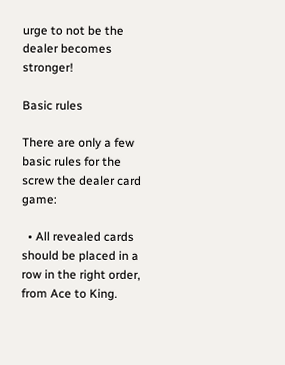urge to not be the dealer becomes stronger!

Basic rules

There are only a few basic rules for the screw the dealer card game:

  • All revealed cards should be placed in a row in the right order, from Ace to King.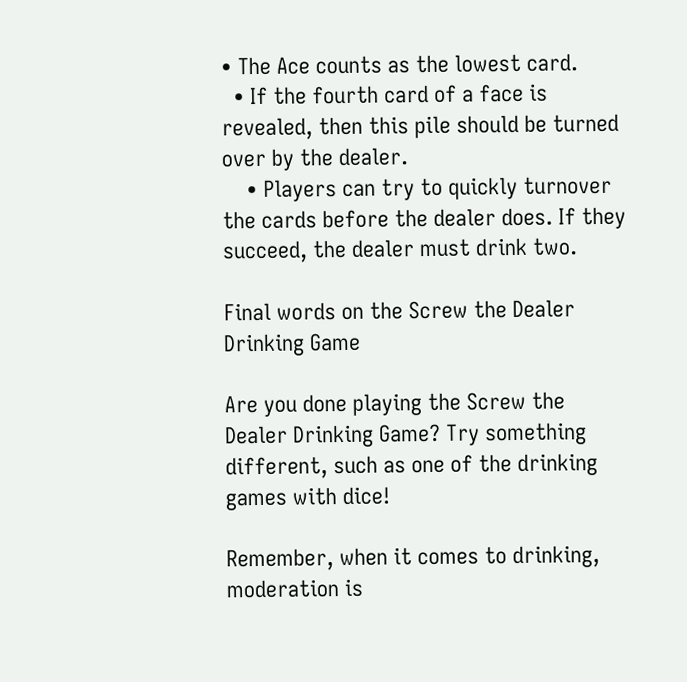• The Ace counts as the lowest card.
  • If the fourth card of a face is revealed, then this pile should be turned over by the dealer.
    • Players can try to quickly turnover the cards before the dealer does. If they succeed, the dealer must drink two.

Final words on the Screw the Dealer Drinking Game

Are you done playing the Screw the Dealer Drinking Game? Try something different, such as one of the drinking games with dice!

Remember, when it comes to drinking, moderation is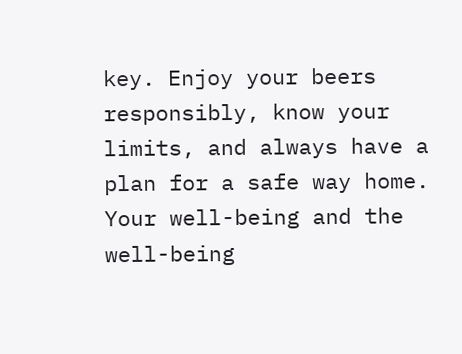key. Enjoy your beers responsibly, know your limits, and always have a plan for a safe way home. Your well-being and the well-being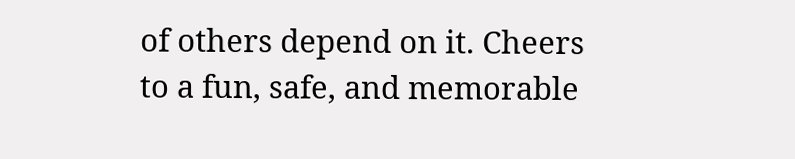of others depend on it. Cheers to a fun, safe, and memorable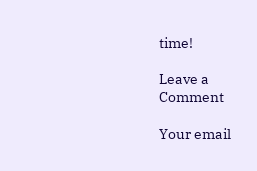time!

Leave a Comment

Your email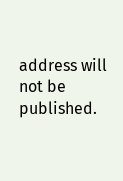address will not be published.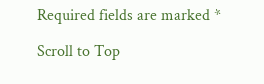Required fields are marked *

Scroll to Top